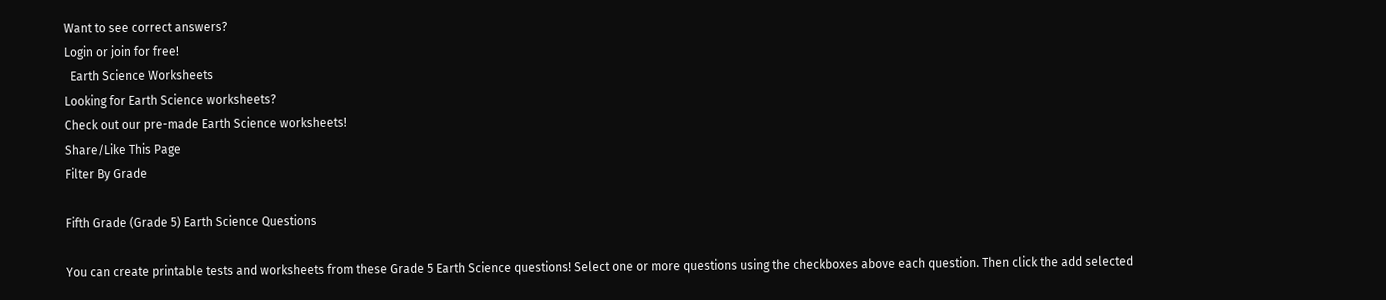Want to see correct answers?
Login or join for free!
  Earth Science Worksheets
Looking for Earth Science worksheets?
Check out our pre-made Earth Science worksheets!
Share/Like This Page
Filter By Grade

Fifth Grade (Grade 5) Earth Science Questions

You can create printable tests and worksheets from these Grade 5 Earth Science questions! Select one or more questions using the checkboxes above each question. Then click the add selected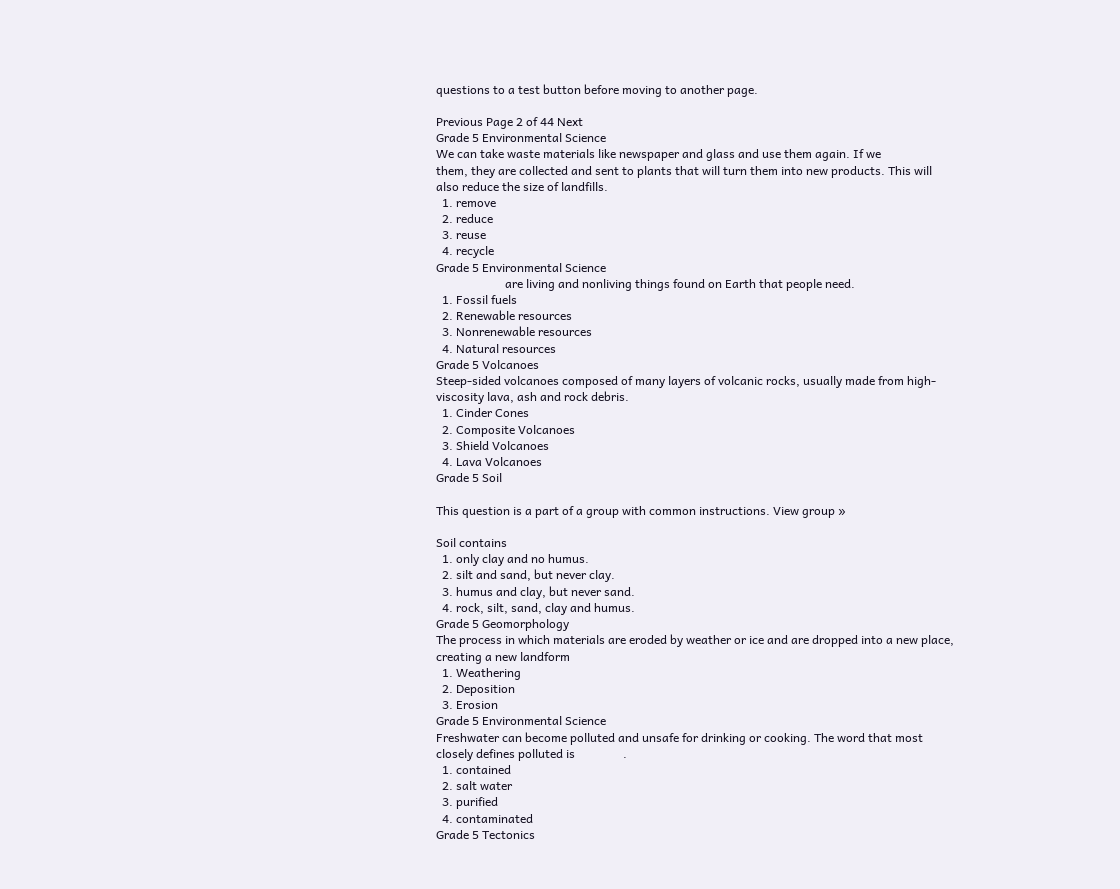questions to a test button before moving to another page.

Previous Page 2 of 44 Next
Grade 5 Environmental Science
We can take waste materials like newspaper and glass and use them again. If we                 them, they are collected and sent to plants that will turn them into new products. This will also reduce the size of landfills.
  1. remove
  2. reduce
  3. reuse
  4. recycle
Grade 5 Environmental Science
                       are living and nonliving things found on Earth that people need.
  1. Fossil fuels
  2. Renewable resources
  3. Nonrenewable resources
  4. Natural resources
Grade 5 Volcanoes
Steep-sided volcanoes composed of many layers of volcanic rocks, usually made from high-viscosity lava, ash and rock debris.
  1. Cinder Cones
  2. Composite Volcanoes
  3. Shield Volcanoes
  4. Lava Volcanoes
Grade 5 Soil

This question is a part of a group with common instructions. View group »

Soil contains
  1. only clay and no humus.
  2. silt and sand, but never clay.
  3. humus and clay, but never sand.
  4. rock, silt, sand, clay and humus.
Grade 5 Geomorphology
The process in which materials are eroded by weather or ice and are dropped into a new place, creating a new landform
  1. Weathering
  2. Deposition
  3. Erosion
Grade 5 Environmental Science
Freshwater can become polluted and unsafe for drinking or cooking. The word that most closely defines polluted is                .
  1. contained
  2. salt water
  3. purified
  4. contaminated
Grade 5 Tectonics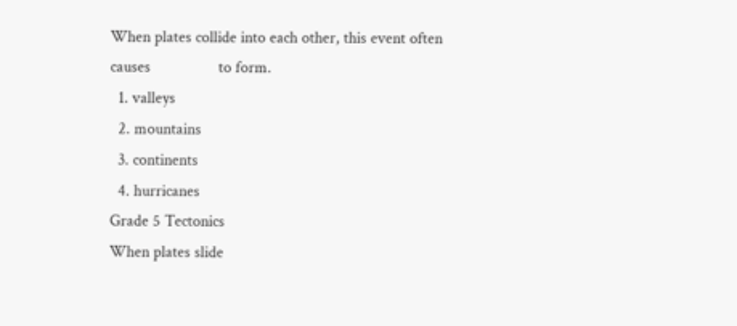When plates collide into each other, this event often causes                 to form.
  1. valleys
  2. mountains
  3. continents
  4. hurricanes
Grade 5 Tectonics
When plates slide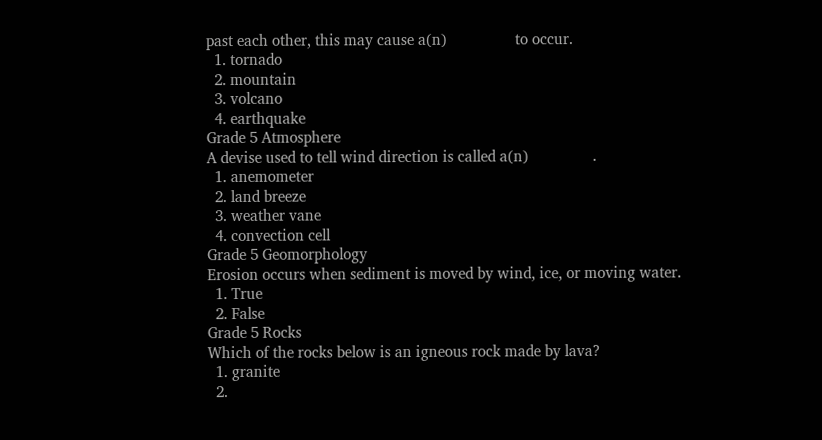past each other, this may cause a(n)                 to occur.
  1. tornado
  2. mountain
  3. volcano
  4. earthquake
Grade 5 Atmosphere
A devise used to tell wind direction is called a(n)                .
  1. anemometer
  2. land breeze
  3. weather vane
  4. convection cell
Grade 5 Geomorphology
Erosion occurs when sediment is moved by wind, ice, or moving water.
  1. True
  2. False
Grade 5 Rocks
Which of the rocks below is an igneous rock made by lava?
  1. granite
  2.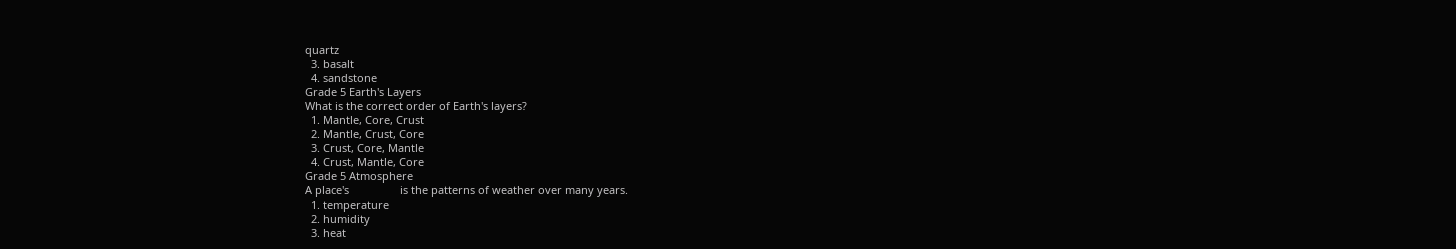quartz
  3. basalt
  4. sandstone
Grade 5 Earth's Layers
What is the correct order of Earth's layers?
  1. Mantle, Core, Crust
  2. Mantle, Crust, Core
  3. Crust, Core, Mantle
  4. Crust, Mantle, Core
Grade 5 Atmosphere
A place's                 is the patterns of weather over many years.
  1. temperature
  2. humidity
  3. heat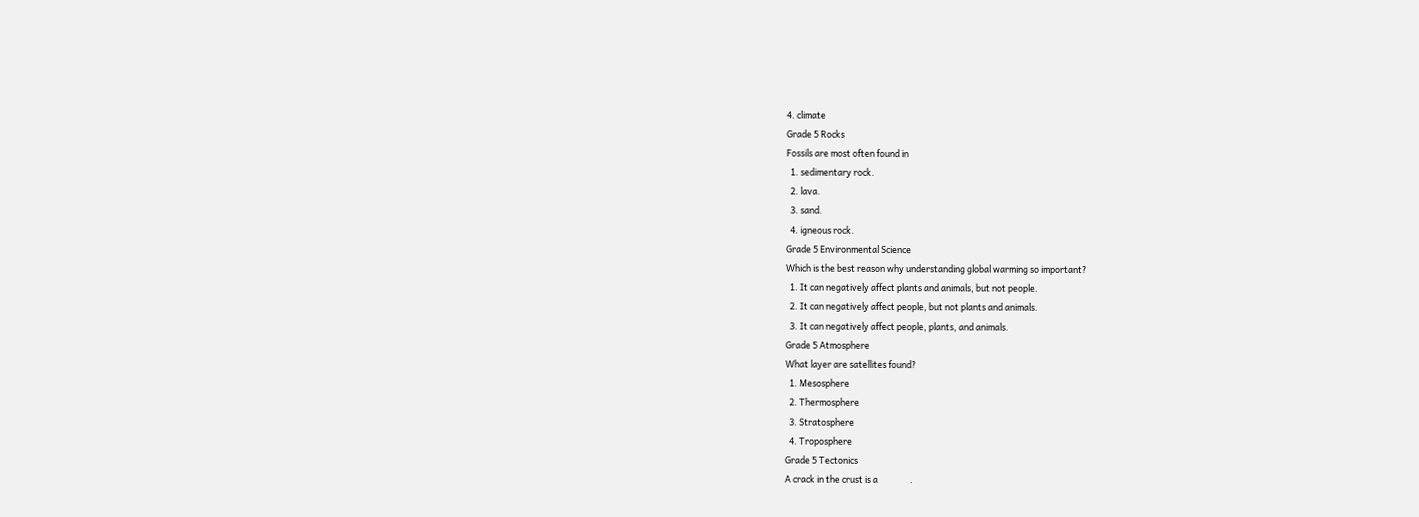4. climate
Grade 5 Rocks
Fossils are most often found in
  1. sedimentary rock.
  2. lava.
  3. sand.
  4. igneous rock.
Grade 5 Environmental Science
Which is the best reason why understanding global warming so important?
  1. It can negatively affect plants and animals, but not people.
  2. It can negatively affect people, but not plants and animals.
  3. It can negatively affect people, plants, and animals.
Grade 5 Atmosphere
What layer are satellites found?
  1. Mesosphere
  2. Thermosphere
  3. Stratosphere
  4. Troposphere
Grade 5 Tectonics
A crack in the crust is a                .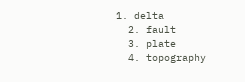1. delta
  2. fault
  3. plate
  4. topography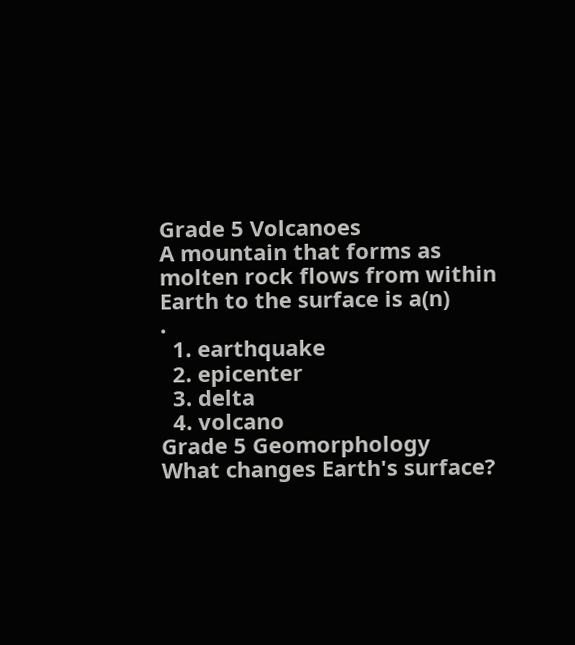Grade 5 Volcanoes
A mountain that forms as molten rock flows from within Earth to the surface is a(n)                .
  1. earthquake
  2. epicenter
  3. delta
  4. volcano
Grade 5 Geomorphology
What changes Earth's surface?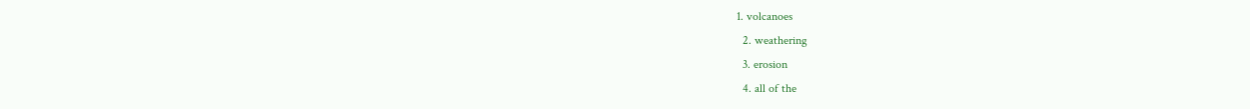1. volcanoes
  2. weathering
  3. erosion
  4. all of the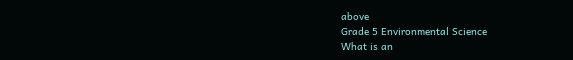above
Grade 5 Environmental Science
What is an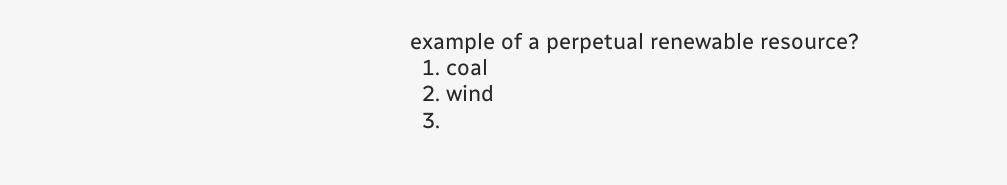example of a perpetual renewable resource?
  1. coal
  2. wind
  3.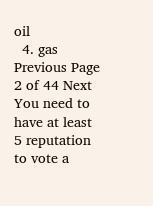oil
  4. gas
Previous Page 2 of 44 Next
You need to have at least 5 reputation to vote a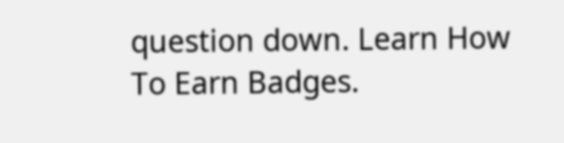question down. Learn How To Earn Badges.